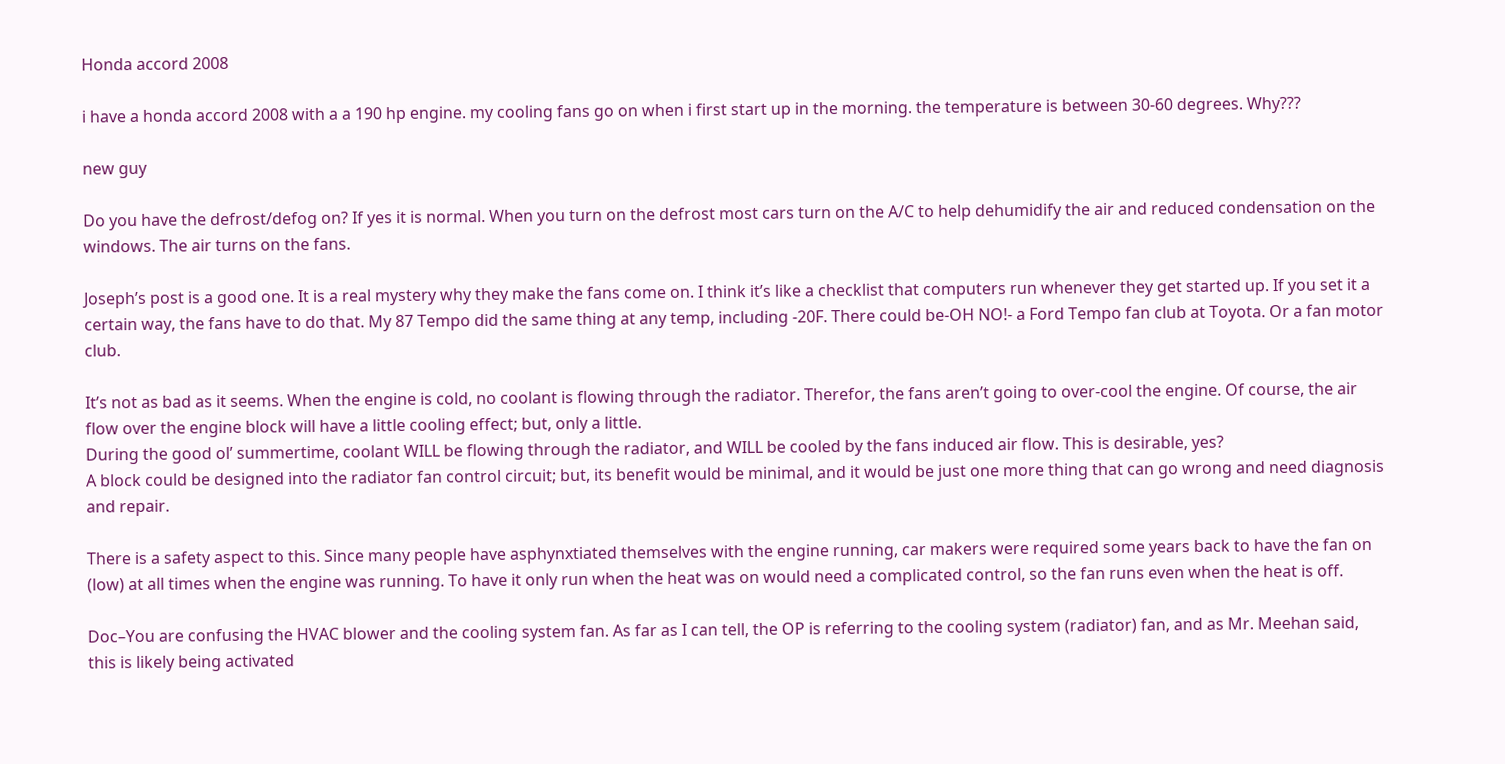Honda accord 2008

i have a honda accord 2008 with a a 190 hp engine. my cooling fans go on when i first start up in the morning. the temperature is between 30-60 degrees. Why???

new guy

Do you have the defrost/defog on? If yes it is normal. When you turn on the defrost most cars turn on the A/C to help dehumidify the air and reduced condensation on the windows. The air turns on the fans.

Joseph’s post is a good one. It is a real mystery why they make the fans come on. I think it’s like a checklist that computers run whenever they get started up. If you set it a certain way, the fans have to do that. My 87 Tempo did the same thing at any temp, including -20F. There could be-OH NO!- a Ford Tempo fan club at Toyota. Or a fan motor club.

It’s not as bad as it seems. When the engine is cold, no coolant is flowing through the radiator. Therefor, the fans aren’t going to over-cool the engine. Of course, the air flow over the engine block will have a little cooling effect; but, only a little.
During the good ol’ summertime, coolant WILL be flowing through the radiator, and WILL be cooled by the fans induced air flow. This is desirable, yes?
A block could be designed into the radiator fan control circuit; but, its benefit would be minimal, and it would be just one more thing that can go wrong and need diagnosis and repair.

There is a safety aspect to this. Since many people have asphynxtiated themselves with the engine running, car makers were required some years back to have the fan on (low) at all times when the engine was running. To have it only run when the heat was on would need a complicated control, so the fan runs even when the heat is off.

Doc–You are confusing the HVAC blower and the cooling system fan. As far as I can tell, the OP is referring to the cooling system (radiator) fan, and as Mr. Meehan said, this is likely being activated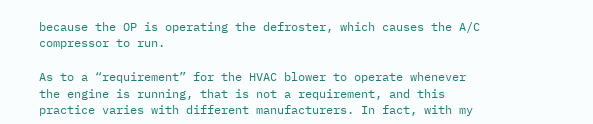because the OP is operating the defroster, which causes the A/C compressor to run.

As to a “requirement” for the HVAC blower to operate whenever the engine is running, that is not a requirement, and this practice varies with different manufacturers. In fact, with my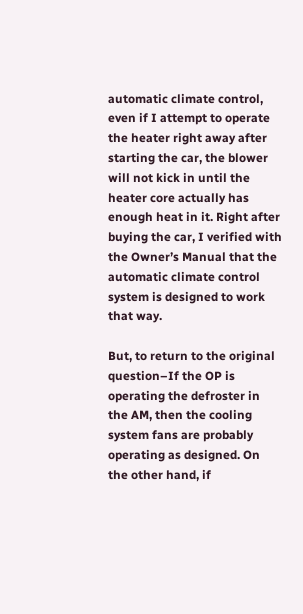automatic climate control, even if I attempt to operate the heater right away after starting the car, the blower will not kick in until the heater core actually has enough heat in it. Right after buying the car, I verified with the Owner’s Manual that the automatic climate control system is designed to work that way.

But, to return to the original question–If the OP is operating the defroster in the AM, then the cooling system fans are probably operating as designed. On the other hand, if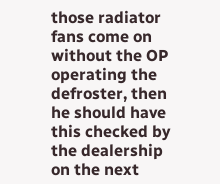those radiator fans come on without the OP operating the defroster, then he should have this checked by the dealership on the next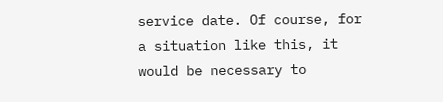service date. Of course, for a situation like this, it would be necessary to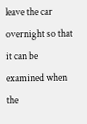leave the car overnight so that it can be examined when the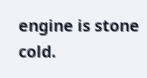engine is stone cold.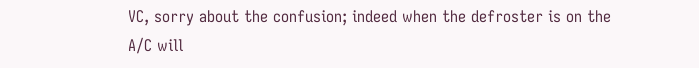VC, sorry about the confusion; indeed when the defroster is on the A/C will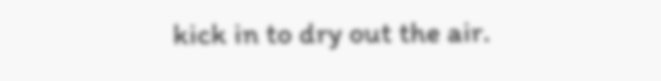kick in to dry out the air.